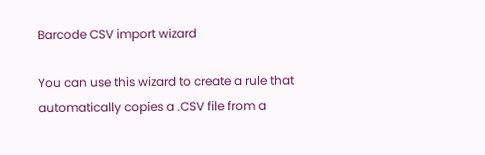Barcode CSV import wizard

You can use this wizard to create a rule that automatically copies a .CSV file from a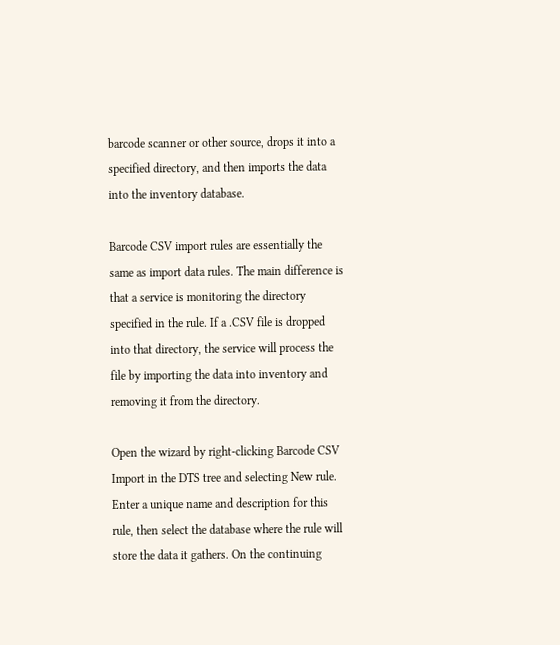barcode scanner or other source, drops it into a specified directory, and then imports the data into the inventory database.

Barcode CSV import rules are essentially the same as import data rules. The main difference is that a service is monitoring the directory specified in the rule. If a .CSV file is dropped into that directory, the service will process the file by importing the data into inventory and removing it from the directory.

Open the wizard by right-clicking Barcode CSV Import in the DTS tree and selecting New rule. Enter a unique name and description for this rule, then select the database where the rule will store the data it gathers. On the continuing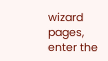wizard pages, enter the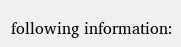following information: